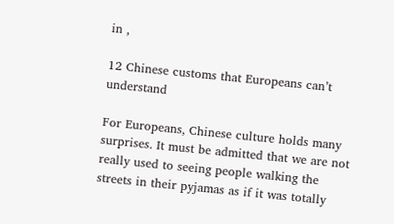in ,

12 Chinese customs that Europeans can’t understand

For Europeans, Chinese culture holds many surprises. It must be admitted that we are not really used to seeing people walking the streets in their pyjamas as if it was totally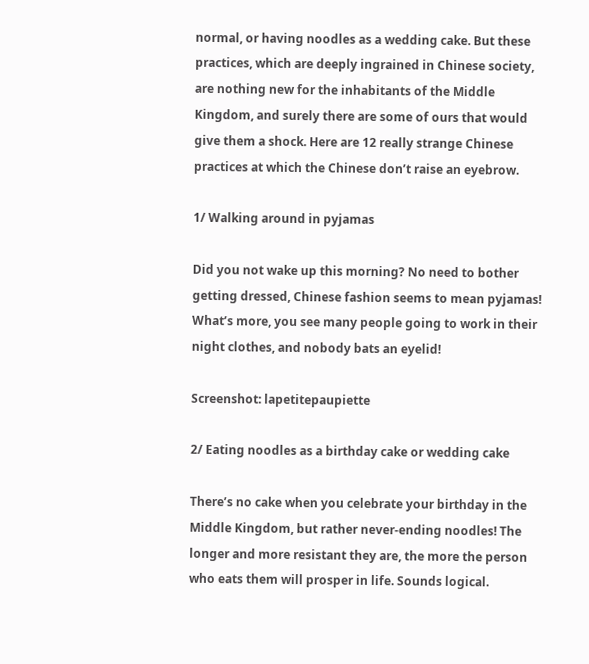normal, or having noodles as a wedding cake. But these practices, which are deeply ingrained in Chinese society, are nothing new for the inhabitants of the Middle Kingdom, and surely there are some of ours that would give them a shock. Here are 12 really strange Chinese practices at which the Chinese don’t raise an eyebrow.

1/ Walking around in pyjamas

Did you not wake up this morning? No need to bother getting dressed, Chinese fashion seems to mean pyjamas! What’s more, you see many people going to work in their night clothes, and nobody bats an eyelid!

Screenshot: lapetitepaupiette

2/ Eating noodles as a birthday cake or wedding cake

There’s no cake when you celebrate your birthday in the Middle Kingdom, but rather never-ending noodles! The longer and more resistant they are, the more the person who eats them will prosper in life. Sounds logical.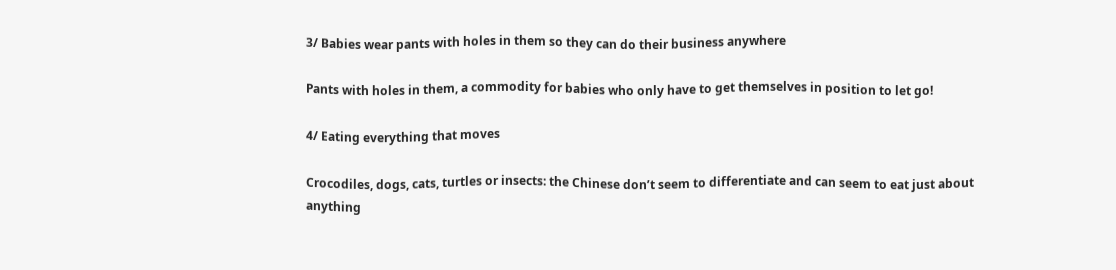3/ Babies wear pants with holes in them so they can do their business anywhere

Pants with holes in them, a commodity for babies who only have to get themselves in position to let go!

4/ Eating everything that moves

Crocodiles, dogs, cats, turtles or insects: the Chinese don’t seem to differentiate and can seem to eat just about anything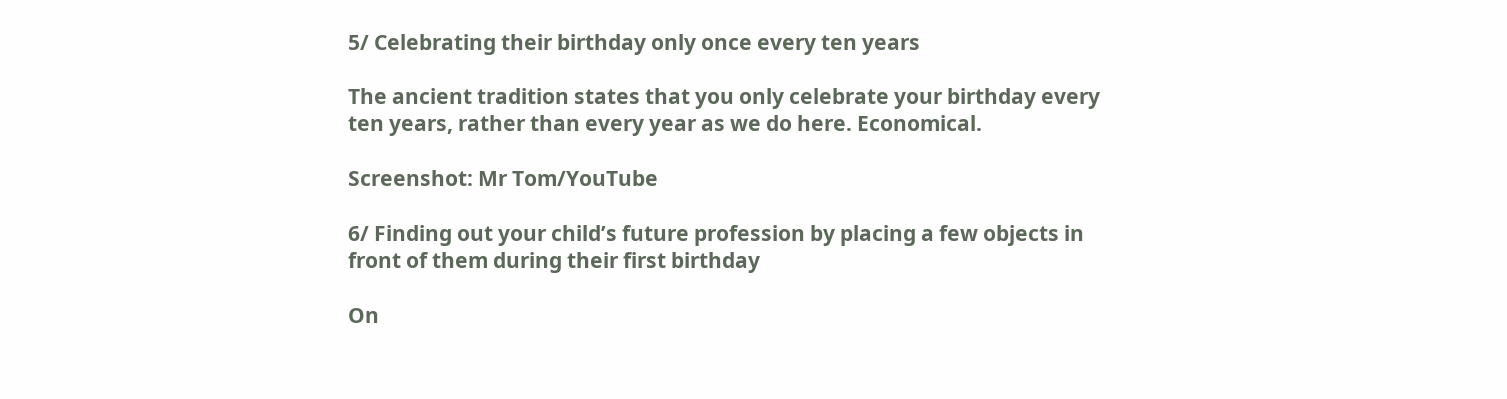5/ Celebrating their birthday only once every ten years

The ancient tradition states that you only celebrate your birthday every ten years, rather than every year as we do here. Economical.

Screenshot: Mr Tom/YouTube

6/ Finding out your child’s future profession by placing a few objects in front of them during their first birthday

On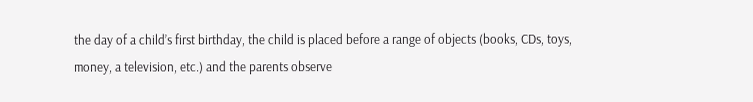the day of a child’s first birthday, the child is placed before a range of objects (books, CDs, toys, money, a television, etc.) and the parents observe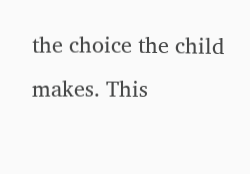the choice the child makes. This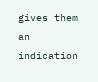gives them an indication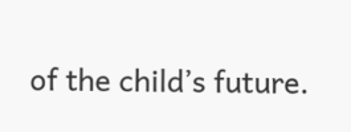of the child’s future.